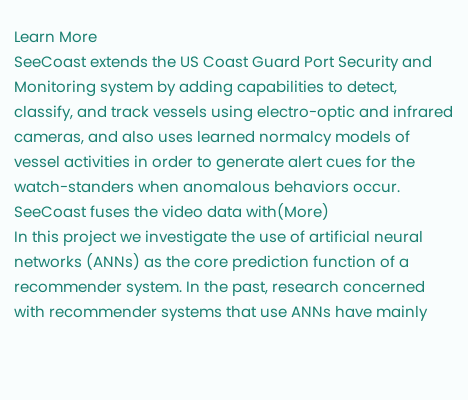Learn More
SeeCoast extends the US Coast Guard Port Security and Monitoring system by adding capabilities to detect, classify, and track vessels using electro-optic and infrared cameras, and also uses learned normalcy models of vessel activities in order to generate alert cues for the watch-standers when anomalous behaviors occur. SeeCoast fuses the video data with(More)
In this project we investigate the use of artificial neural networks (ANNs) as the core prediction function of a recommender system. In the past, research concerned with recommender systems that use ANNs have mainly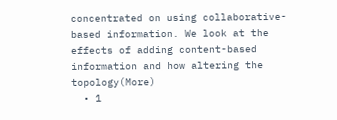concentrated on using collaborative-based information. We look at the effects of adding content-based information and how altering the topology(More)
  • 1